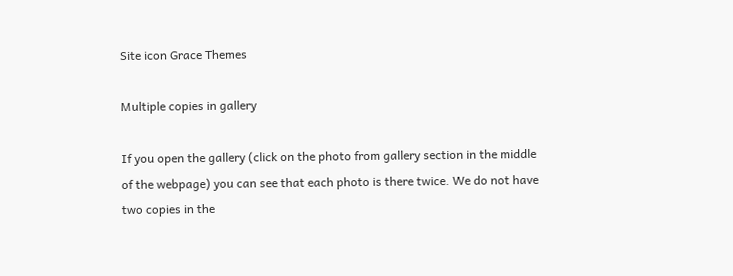Site icon Grace Themes

Multiple copies in gallery

If you open the gallery (click on the photo from gallery section in the middle of the webpage) you can see that each photo is there twice. We do not have two copies in the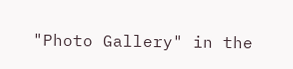"Photo Gallery" in the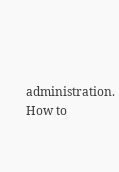administration. How to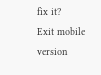fix it?
Exit mobile version